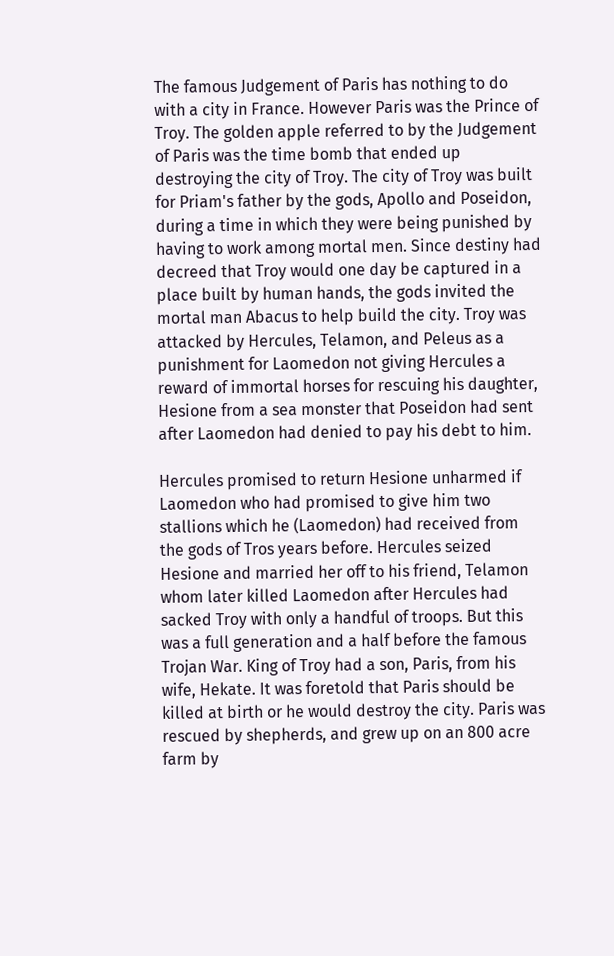The famous Judgement of Paris has nothing to do with a city in France. However Paris was the Prince of Troy. The golden apple referred to by the Judgement of Paris was the time bomb that ended up destroying the city of Troy. The city of Troy was built for Priam's father by the gods, Apollo and Poseidon, during a time in which they were being punished by having to work among mortal men. Since destiny had decreed that Troy would one day be captured in a place built by human hands, the gods invited the mortal man Abacus to help build the city. Troy was attacked by Hercules, Telamon, and Peleus as a punishment for Laomedon not giving Hercules a reward of immortal horses for rescuing his daughter, Hesione from a sea monster that Poseidon had sent after Laomedon had denied to pay his debt to him.

Hercules promised to return Hesione unharmed if Laomedon who had promised to give him two stallions which he (Laomedon) had received from the gods of Tros years before. Hercules seized Hesione and married her off to his friend, Telamon whom later killed Laomedon after Hercules had sacked Troy with only a handful of troops. But this was a full generation and a half before the famous Trojan War. King of Troy had a son, Paris, from his wife, Hekate. It was foretold that Paris should be killed at birth or he would destroy the city. Paris was rescued by shepherds, and grew up on an 800 acre farm by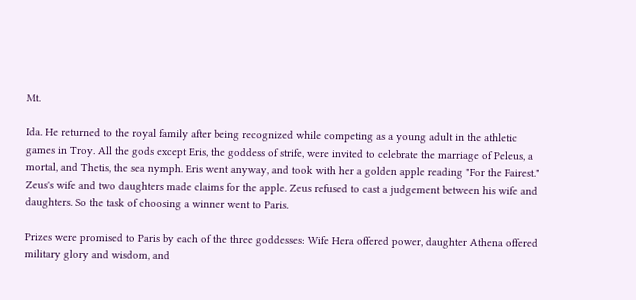Mt.

Ida. He returned to the royal family after being recognized while competing as a young adult in the athletic games in Troy. All the gods except Eris, the goddess of strife, were invited to celebrate the marriage of Peleus, a mortal, and Thetis, the sea nymph. Eris went anyway, and took with her a golden apple reading "For the Fairest." Zeus's wife and two daughters made claims for the apple. Zeus refused to cast a judgement between his wife and daughters. So the task of choosing a winner went to Paris.

Prizes were promised to Paris by each of the three goddesses: Wife Hera offered power, daughter Athena offered military glory and wisdom, and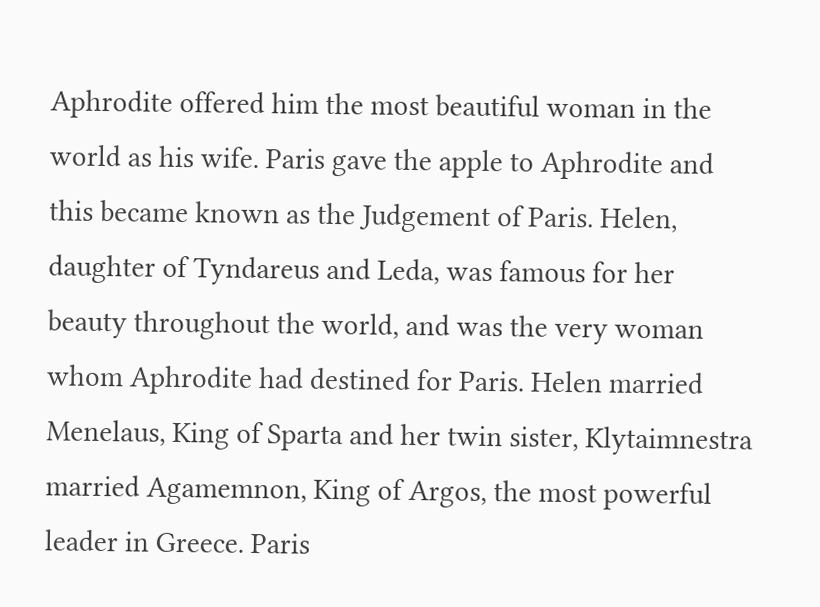Aphrodite offered him the most beautiful woman in the world as his wife. Paris gave the apple to Aphrodite and this became known as the Judgement of Paris. Helen, daughter of Tyndareus and Leda, was famous for her beauty throughout the world, and was the very woman whom Aphrodite had destined for Paris. Helen married Menelaus, King of Sparta and her twin sister, Klytaimnestra married Agamemnon, King of Argos, the most powerful leader in Greece. Paris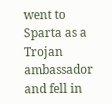went to Sparta as a Trojan ambassador and fell in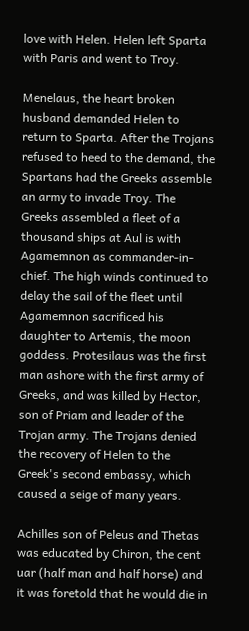love with Helen. Helen left Sparta with Paris and went to Troy.

Menelaus, the heart broken husband demanded Helen to return to Sparta. After the Trojans refused to heed to the demand, the Spartans had the Greeks assemble an army to invade Troy. The Greeks assembled a fleet of a thousand ships at Aul is with Agamemnon as commander-in-chief. The high winds continued to delay the sail of the fleet until Agamemnon sacrificed his daughter to Artemis, the moon goddess. Protesilaus was the first man ashore with the first army of Greeks, and was killed by Hector, son of Priam and leader of the Trojan army. The Trojans denied the recovery of Helen to the Greek's second embassy, which caused a seige of many years.

Achilles son of Peleus and Thetas was educated by Chiron, the cent uar (half man and half horse) and it was foretold that he would die in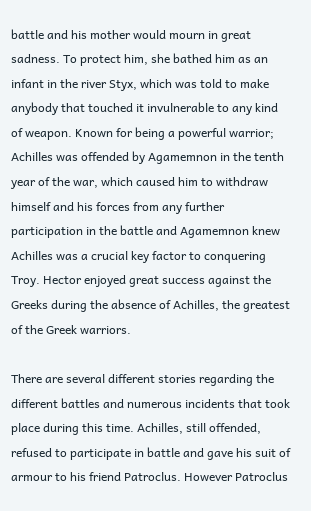battle and his mother would mourn in great sadness. To protect him, she bathed him as an infant in the river Styx, which was told to make anybody that touched it invulnerable to any kind of weapon. Known for being a powerful warrior; Achilles was offended by Agamemnon in the tenth year of the war, which caused him to withdraw himself and his forces from any further participation in the battle and Agamemnon knew Achilles was a crucial key factor to conquering Troy. Hector enjoyed great success against the Greeks during the absence of Achilles, the greatest of the Greek warriors.

There are several different stories regarding the different battles and numerous incidents that took place during this time. Achilles, still offended, refused to participate in battle and gave his suit of armour to his friend Patroclus. However Patroclus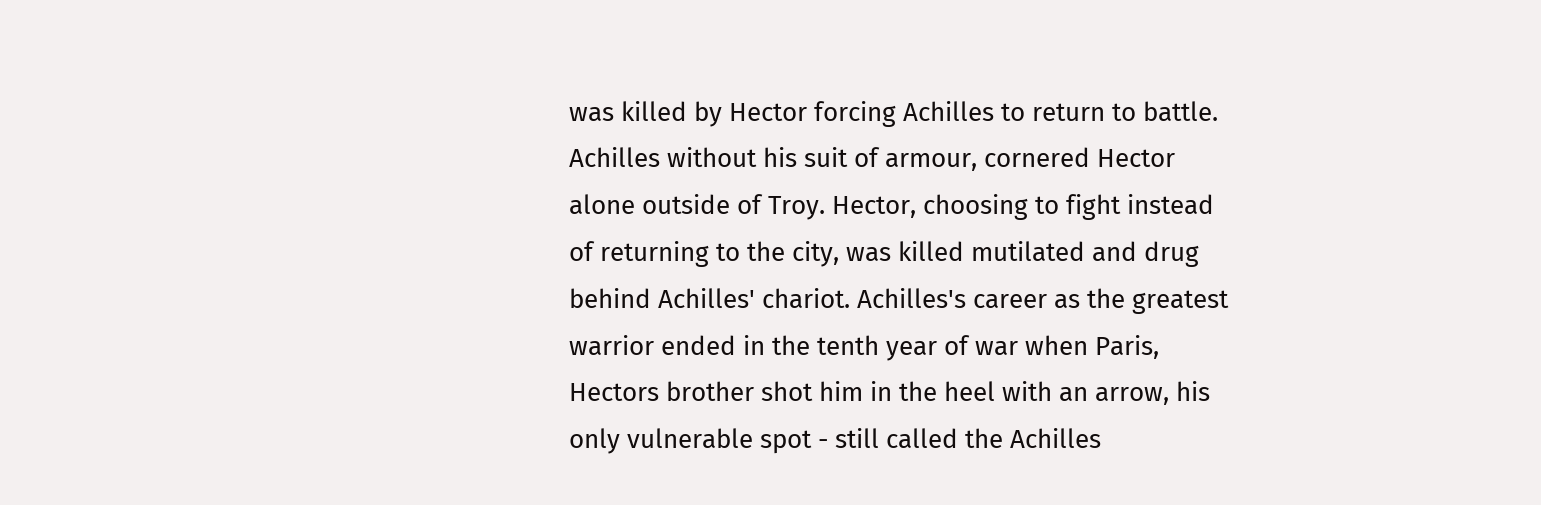was killed by Hector forcing Achilles to return to battle. Achilles without his suit of armour, cornered Hector alone outside of Troy. Hector, choosing to fight instead of returning to the city, was killed mutilated and drug behind Achilles' chariot. Achilles's career as the greatest warrior ended in the tenth year of war when Paris, Hectors brother shot him in the heel with an arrow, his only vulnerable spot - still called the Achilles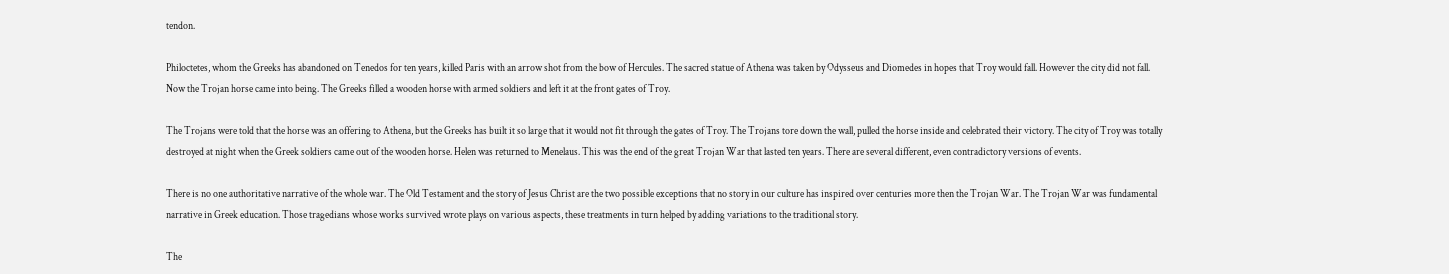tendon.

Philoctetes, whom the Greeks has abandoned on Tenedos for ten years, killed Paris with an arrow shot from the bow of Hercules. The sacred statue of Athena was taken by Odysseus and Diomedes in hopes that Troy would fall. However the city did not fall. Now the Trojan horse came into being. The Greeks filled a wooden horse with armed soldiers and left it at the front gates of Troy.

The Trojans were told that the horse was an offering to Athena, but the Greeks has built it so large that it would not fit through the gates of Troy. The Trojans tore down the wall, pulled the horse inside and celebrated their victory. The city of Troy was totally destroyed at night when the Greek soldiers came out of the wooden horse. Helen was returned to Menelaus. This was the end of the great Trojan War that lasted ten years. There are several different, even contradictory versions of events.

There is no one authoritative narrative of the whole war. The Old Testament and the story of Jesus Christ are the two possible exceptions that no story in our culture has inspired over centuries more then the Trojan War. The Trojan War was fundamental narrative in Greek education. Those tragedians whose works survived wrote plays on various aspects, these treatments in turn helped by adding variations to the traditional story.

The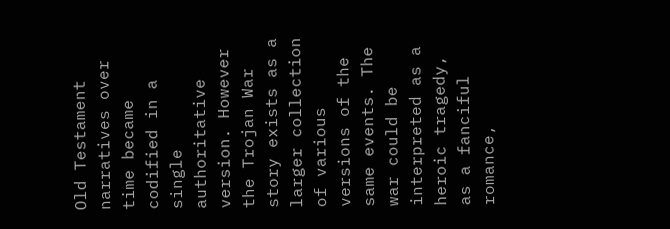Old Testament narratives over time became codified in a single authoritative version. However the Trojan War story exists as a larger collection of various versions of the same events. The war could be interpreted as a heroic tragedy, as a fanciful romance,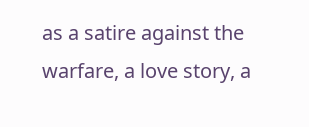as a satire against the warfare, a love story, a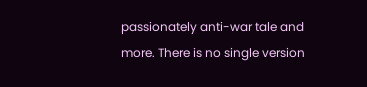passionately anti-war tale and more. There is no single version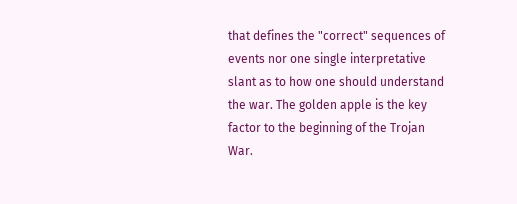that defines the "correct" sequences of events nor one single interpretative slant as to how one should understand the war. The golden apple is the key factor to the beginning of the Trojan War.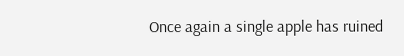Once again a single apple has ruined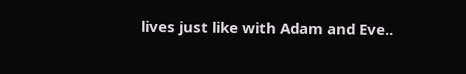lives just like with Adam and Eve..